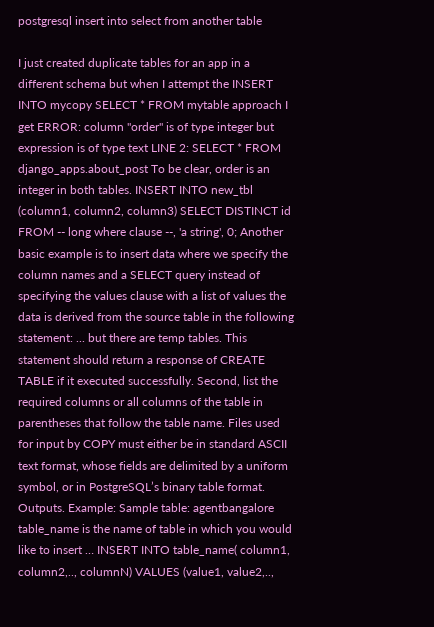postgresql insert into select from another table

I just created duplicate tables for an app in a different schema but when I attempt the INSERT INTO mycopy SELECT * FROM mytable approach I get ERROR: column "order" is of type integer but expression is of type text LINE 2: SELECT * FROM django_apps.about_post To be clear, order is an integer in both tables. INSERT INTO new_tbl (column1, column2, column3) SELECT DISTINCT id FROM -- long where clause --, 'a string', 0; Another basic example is to insert data where we specify the column names and a SELECT query instead of specifying the values clause with a list of values the data is derived from the source table in the following statement: ... but there are temp tables. This statement should return a response of CREATE TABLE if it executed successfully. Second, list the required columns or all columns of the table in parentheses that follow the table name. Files used for input by COPY must either be in standard ASCII text format, whose fields are delimited by a uniform symbol, or in PostgreSQL’s binary table format. Outputs. Example: Sample table: agentbangalore table_name is the name of table in which you would like to insert … INSERT INTO table_name( column1, column2,.., columnN) VALUES (value1, value2,..,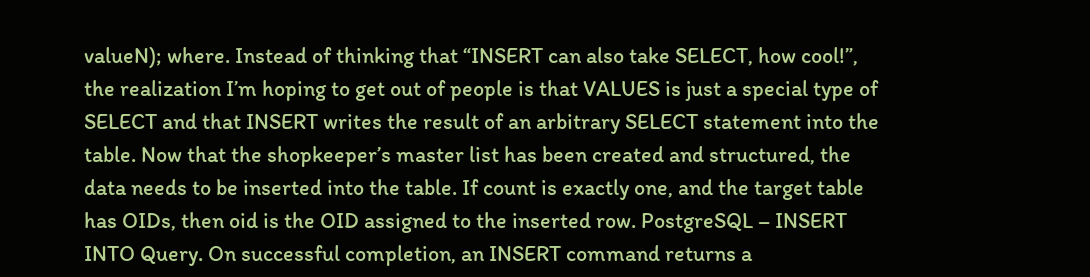valueN); where. Instead of thinking that “INSERT can also take SELECT, how cool!”, the realization I’m hoping to get out of people is that VALUES is just a special type of SELECT and that INSERT writes the result of an arbitrary SELECT statement into the table. Now that the shopkeeper’s master list has been created and structured, the data needs to be inserted into the table. If count is exactly one, and the target table has OIDs, then oid is the OID assigned to the inserted row. PostgreSQL – INSERT INTO Query. On successful completion, an INSERT command returns a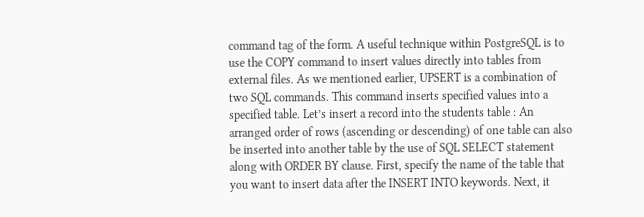command tag of the form. A useful technique within PostgreSQL is to use the COPY command to insert values directly into tables from external files. As we mentioned earlier, UPSERT is a combination of two SQL commands. This command inserts specified values into a specified table. Let’s insert a record into the students table : An arranged order of rows (ascending or descending) of one table can also be inserted into another table by the use of SQL SELECT statement along with ORDER BY clause. First, specify the name of the table that you want to insert data after the INSERT INTO keywords. Next, it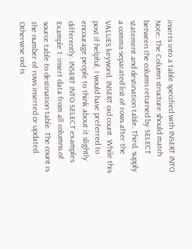inserts into a table specified with INSERT INTO Note: The Column structure should match between the column returned by SELECT statement and destination table. Third, supply a comma-separated list of rows after the VALUES keyword. INSERT oid count. While this post if helpful, I would have preferred to encourage people to think about it slightly differently. INSERT INTO SELECT examples Example 1: insert data from all columns of source table to destination table. The count is the number of rows inserted or updated. Otherwise oid is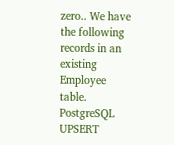zero.. We have the following records in an existing Employee table. PostgreSQL UPSERT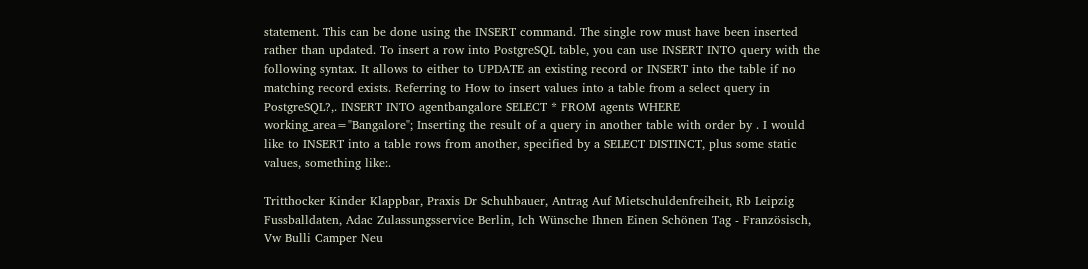statement. This can be done using the INSERT command. The single row must have been inserted rather than updated. To insert a row into PostgreSQL table, you can use INSERT INTO query with the following syntax. It allows to either to UPDATE an existing record or INSERT into the table if no matching record exists. Referring to How to insert values into a table from a select query in PostgreSQL?,. INSERT INTO agentbangalore SELECT * FROM agents WHERE working_area="Bangalore"; Inserting the result of a query in another table with order by . I would like to INSERT into a table rows from another, specified by a SELECT DISTINCT, plus some static values, something like:.

Tritthocker Kinder Klappbar, Praxis Dr Schuhbauer, Antrag Auf Mietschuldenfreiheit, Rb Leipzig Fussballdaten, Adac Zulassungsservice Berlin, Ich Wünsche Ihnen Einen Schönen Tag - Französisch, Vw Bulli Camper Neu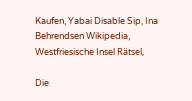Kaufen, Yabai Disable Sip, Ina Behrendsen Wikipedia, Westfriesische Insel Rätsel,

Die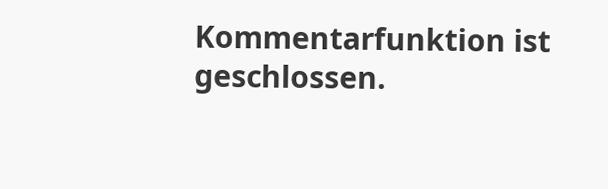Kommentarfunktion ist geschlossen.